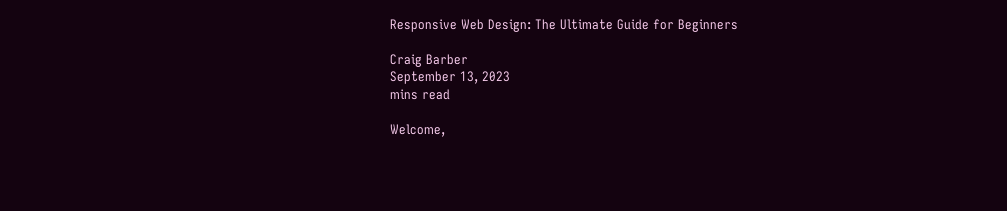Responsive Web Design: The Ultimate Guide for Beginners

Craig Barber
September 13, 2023
mins read

Welcome,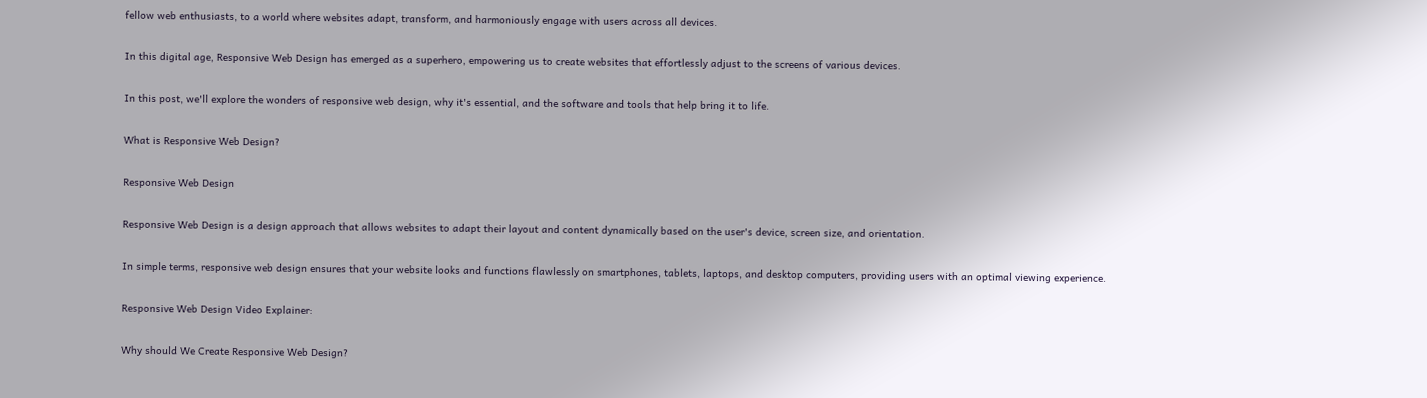fellow web enthusiasts, to a world where websites adapt, transform, and harmoniously engage with users across all devices.

In this digital age, Responsive Web Design has emerged as a superhero, empowering us to create websites that effortlessly adjust to the screens of various devices.

In this post, we'll explore the wonders of responsive web design, why it's essential, and the software and tools that help bring it to life.

What is Responsive Web Design?

Responsive Web Design

Responsive Web Design is a design approach that allows websites to adapt their layout and content dynamically based on the user's device, screen size, and orientation.

In simple terms, responsive web design ensures that your website looks and functions flawlessly on smartphones, tablets, laptops, and desktop computers, providing users with an optimal viewing experience.

Responsive Web Design Video Explainer:

Why should We Create Responsive Web Design?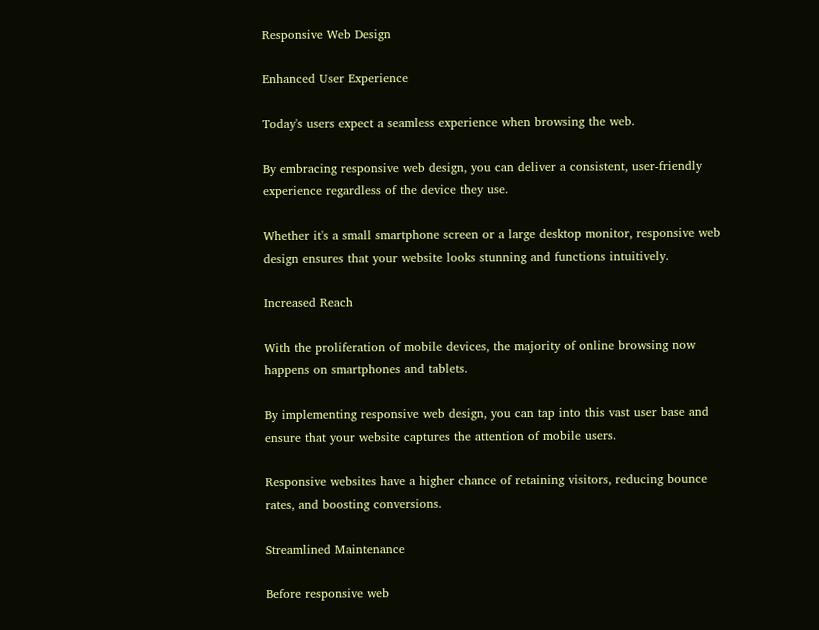Responsive Web Design

Enhanced User Experience

Today's users expect a seamless experience when browsing the web.

By embracing responsive web design, you can deliver a consistent, user-friendly experience regardless of the device they use.

Whether it's a small smartphone screen or a large desktop monitor, responsive web design ensures that your website looks stunning and functions intuitively.

Increased Reach

With the proliferation of mobile devices, the majority of online browsing now happens on smartphones and tablets.

By implementing responsive web design, you can tap into this vast user base and ensure that your website captures the attention of mobile users.

Responsive websites have a higher chance of retaining visitors, reducing bounce rates, and boosting conversions.

Streamlined Maintenance

Before responsive web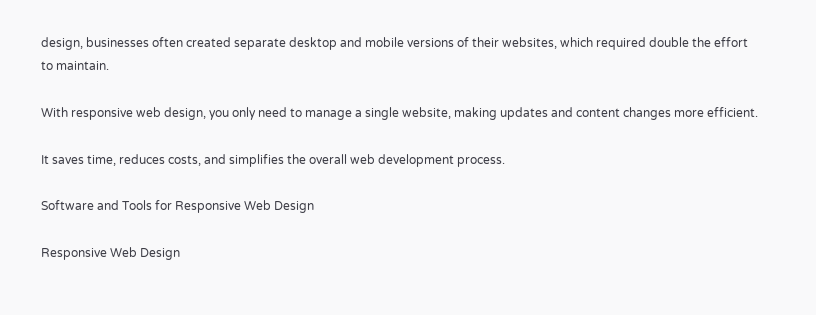design, businesses often created separate desktop and mobile versions of their websites, which required double the effort to maintain.

With responsive web design, you only need to manage a single website, making updates and content changes more efficient.

It saves time, reduces costs, and simplifies the overall web development process.

Software and Tools for Responsive Web Design

Responsive Web Design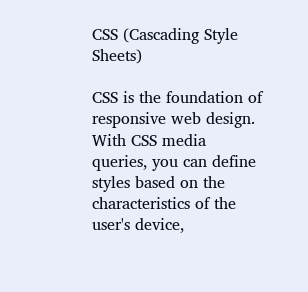CSS (Cascading Style Sheets)

CSS is the foundation of responsive web design. With CSS media queries, you can define styles based on the characteristics of the user's device,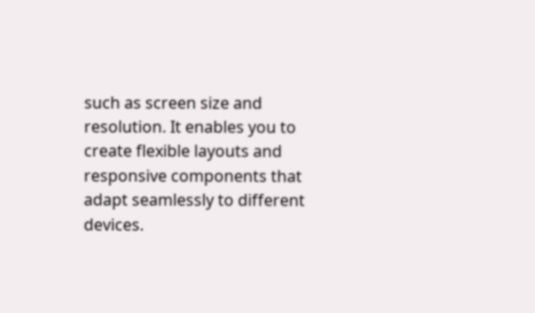such as screen size and resolution. It enables you to create flexible layouts and responsive components that adapt seamlessly to different devices.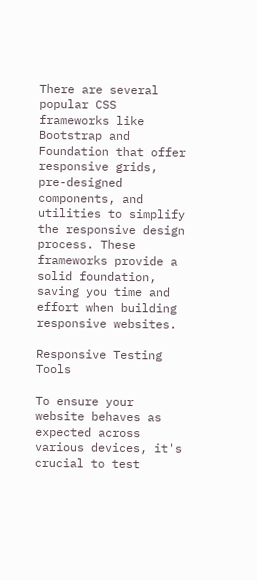There are several popular CSS frameworks like Bootstrap and Foundation that offer responsive grids, pre-designed components, and utilities to simplify the responsive design process. These frameworks provide a solid foundation, saving you time and effort when building responsive websites.

Responsive Testing Tools

To ensure your website behaves as expected across various devices, it's crucial to test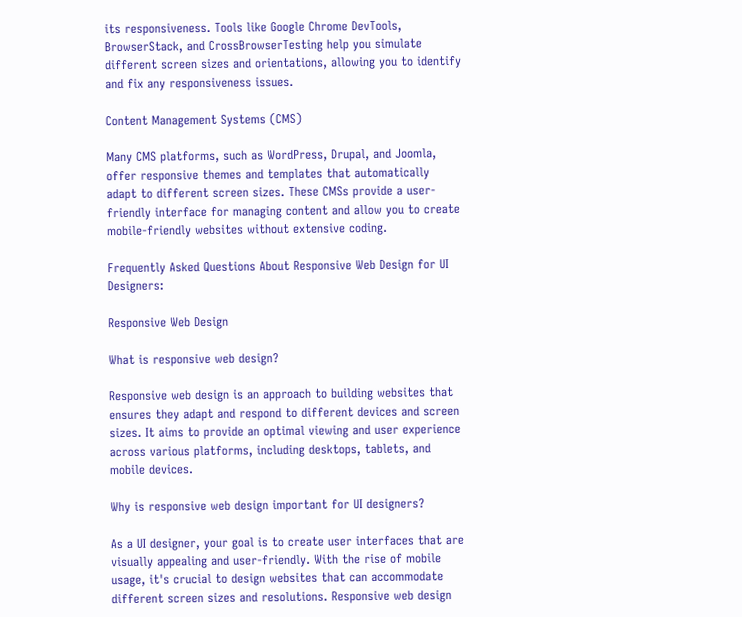its responsiveness. Tools like Google Chrome DevTools, BrowserStack, and CrossBrowserTesting help you simulate different screen sizes and orientations, allowing you to identify and fix any responsiveness issues.

Content Management Systems (CMS)

Many CMS platforms, such as WordPress, Drupal, and Joomla, offer responsive themes and templates that automatically adapt to different screen sizes. These CMSs provide a user-friendly interface for managing content and allow you to create mobile-friendly websites without extensive coding.

Frequently Asked Questions About Responsive Web Design for UI Designers:

Responsive Web Design

What is responsive web design?

Responsive web design is an approach to building websites that ensures they adapt and respond to different devices and screen sizes. It aims to provide an optimal viewing and user experience across various platforms, including desktops, tablets, and mobile devices.

Why is responsive web design important for UI designers?

As a UI designer, your goal is to create user interfaces that are visually appealing and user-friendly. With the rise of mobile usage, it's crucial to design websites that can accommodate different screen sizes and resolutions. Responsive web design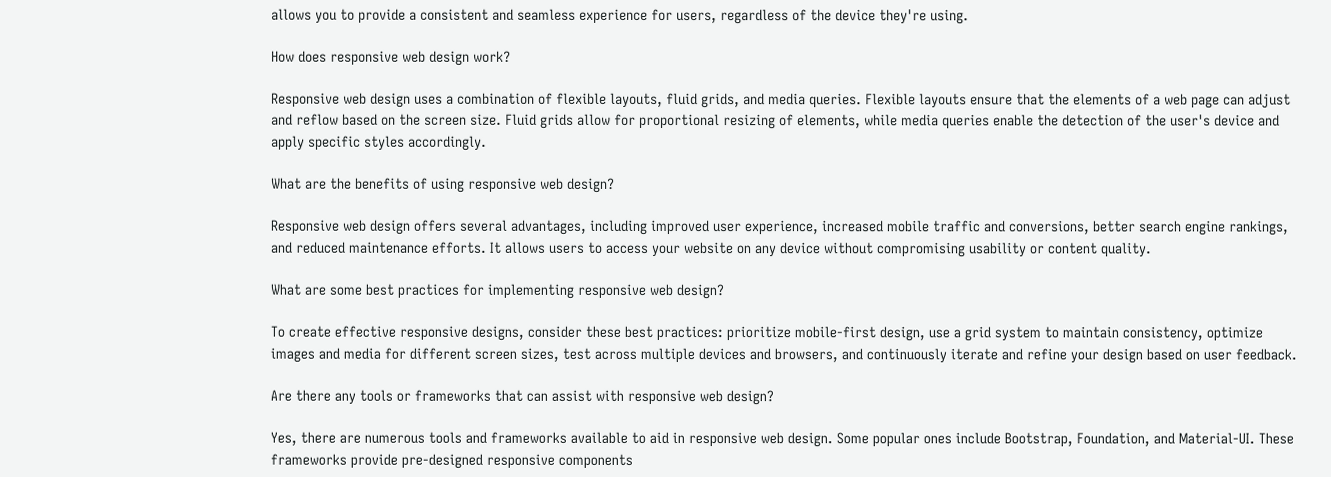allows you to provide a consistent and seamless experience for users, regardless of the device they're using.

How does responsive web design work?

Responsive web design uses a combination of flexible layouts, fluid grids, and media queries. Flexible layouts ensure that the elements of a web page can adjust and reflow based on the screen size. Fluid grids allow for proportional resizing of elements, while media queries enable the detection of the user's device and apply specific styles accordingly.

What are the benefits of using responsive web design?

Responsive web design offers several advantages, including improved user experience, increased mobile traffic and conversions, better search engine rankings, and reduced maintenance efforts. It allows users to access your website on any device without compromising usability or content quality.

What are some best practices for implementing responsive web design?

To create effective responsive designs, consider these best practices: prioritize mobile-first design, use a grid system to maintain consistency, optimize images and media for different screen sizes, test across multiple devices and browsers, and continuously iterate and refine your design based on user feedback.

Are there any tools or frameworks that can assist with responsive web design?

Yes, there are numerous tools and frameworks available to aid in responsive web design. Some popular ones include Bootstrap, Foundation, and Material-UI. These frameworks provide pre-designed responsive components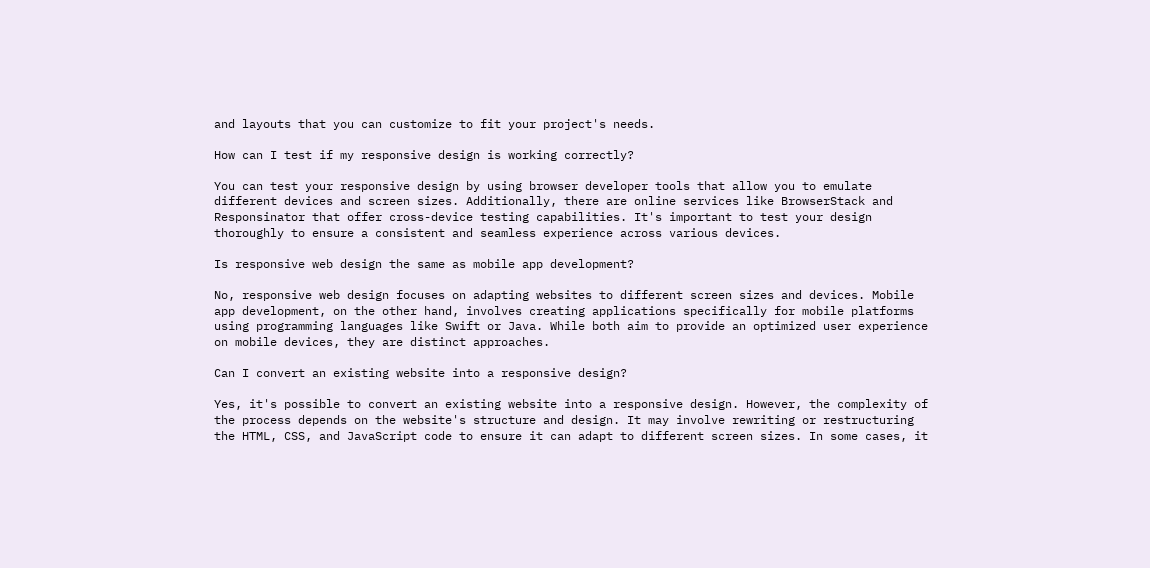and layouts that you can customize to fit your project's needs.

How can I test if my responsive design is working correctly?

You can test your responsive design by using browser developer tools that allow you to emulate different devices and screen sizes. Additionally, there are online services like BrowserStack and Responsinator that offer cross-device testing capabilities. It's important to test your design thoroughly to ensure a consistent and seamless experience across various devices.

Is responsive web design the same as mobile app development?

No, responsive web design focuses on adapting websites to different screen sizes and devices. Mobile app development, on the other hand, involves creating applications specifically for mobile platforms using programming languages like Swift or Java. While both aim to provide an optimized user experience on mobile devices, they are distinct approaches.

Can I convert an existing website into a responsive design?

Yes, it's possible to convert an existing website into a responsive design. However, the complexity of the process depends on the website's structure and design. It may involve rewriting or restructuring the HTML, CSS, and JavaScript code to ensure it can adapt to different screen sizes. In some cases, it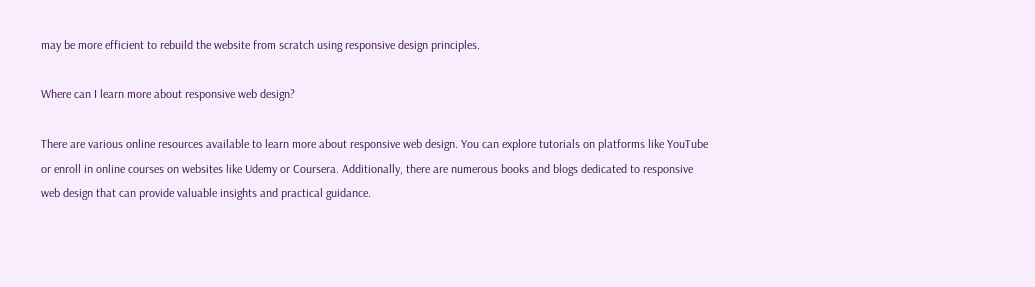may be more efficient to rebuild the website from scratch using responsive design principles.

Where can I learn more about responsive web design?

There are various online resources available to learn more about responsive web design. You can explore tutorials on platforms like YouTube or enroll in online courses on websites like Udemy or Coursera. Additionally, there are numerous books and blogs dedicated to responsive web design that can provide valuable insights and practical guidance.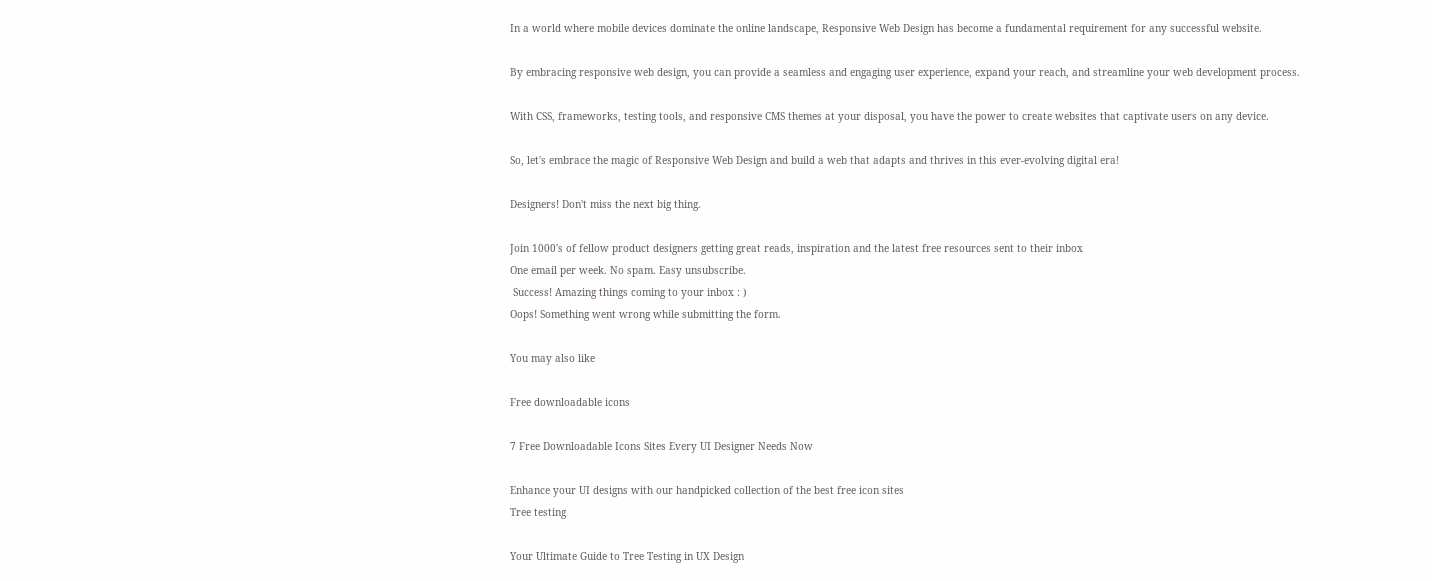In a world where mobile devices dominate the online landscape, Responsive Web Design has become a fundamental requirement for any successful website.

By embracing responsive web design, you can provide a seamless and engaging user experience, expand your reach, and streamline your web development process.

With CSS, frameworks, testing tools, and responsive CMS themes at your disposal, you have the power to create websites that captivate users on any device.

So, let's embrace the magic of Responsive Web Design and build a web that adapts and thrives in this ever-evolving digital era!

Designers! Don't miss the next big thing.

Join 1000's of fellow product designers getting great reads, inspiration and the latest free resources sent to their inbox
One email per week. No spam. Easy unsubscribe.
 Success! Amazing things coming to your inbox : )
Oops! Something went wrong while submitting the form.

You may also like

Free downloadable icons

7 Free Downloadable Icons Sites Every UI Designer Needs Now

Enhance your UI designs with our handpicked collection of the best free icon sites
Tree testing

Your Ultimate Guide to Tree Testing in UX Design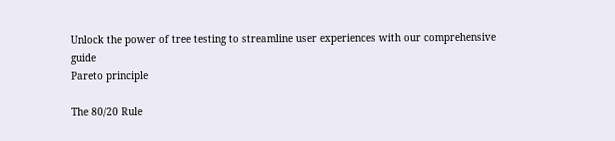Unlock the power of tree testing to streamline user experiences with our comprehensive guide
Pareto principle

The 80/20 Rule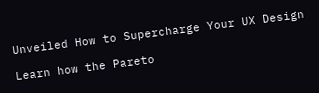Unveiled How to Supercharge Your UX Design

Learn how the Pareto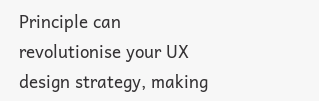Principle can revolutionise your UX design strategy, making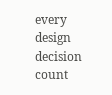every design decision count